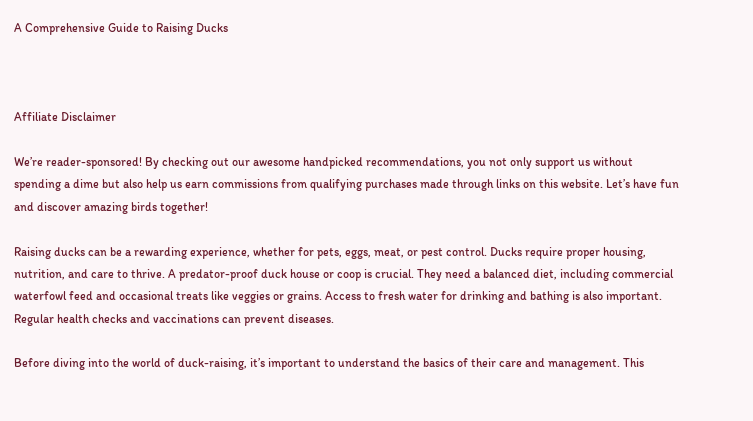A Comprehensive Guide to Raising Ducks



Affiliate Disclaimer

We’re reader-sponsored! By checking out our awesome handpicked recommendations, you not only support us without spending a dime but also help us earn commissions from qualifying purchases made through links on this website. Let’s have fun and discover amazing birds together!

Raising ducks can be a rewarding experience, whether for pets, eggs, meat, or pest control. Ducks require proper housing, nutrition, and care to thrive. A predator-proof duck house or coop is crucial. They need a balanced diet, including commercial waterfowl feed and occasional treats like veggies or grains. Access to fresh water for drinking and bathing is also important. Regular health checks and vaccinations can prevent diseases.

Before diving into the world of duck-raising, it’s important to understand the basics of their care and management. This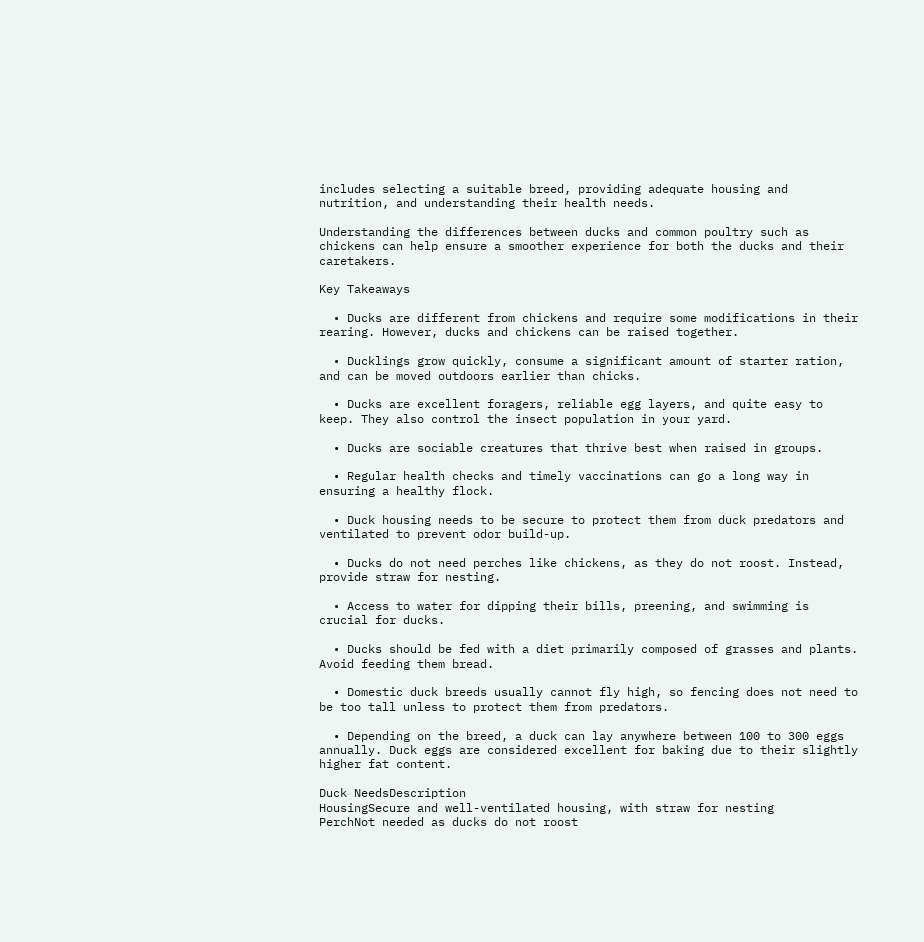includes selecting a suitable breed, providing adequate housing and nutrition, and understanding their health needs.

Understanding the differences between ducks and common poultry such as chickens can help ensure a smoother experience for both the ducks and their caretakers.

Key Takeaways

  • Ducks are different from chickens and require some modifications in their rearing. However, ducks and chickens can be raised together.

  • Ducklings grow quickly, consume a significant amount of starter ration, and can be moved outdoors earlier than chicks.

  • Ducks are excellent foragers, reliable egg layers, and quite easy to keep. They also control the insect population in your yard.

  • Ducks are sociable creatures that thrive best when raised in groups.

  • Regular health checks and timely vaccinations can go a long way in ensuring a healthy flock.

  • Duck housing needs to be secure to protect them from duck predators and ventilated to prevent odor build-up.

  • Ducks do not need perches like chickens, as they do not roost. Instead, provide straw for nesting.

  • Access to water for dipping their bills, preening, and swimming is crucial for ducks.

  • Ducks should be fed with a diet primarily composed of grasses and plants. Avoid feeding them bread.

  • Domestic duck breeds usually cannot fly high, so fencing does not need to be too tall unless to protect them from predators.

  • Depending on the breed, a duck can lay anywhere between 100 to 300 eggs annually. Duck eggs are considered excellent for baking due to their slightly higher fat content.

Duck NeedsDescription
HousingSecure and well-ventilated housing, with straw for nesting
PerchNot needed as ducks do not roost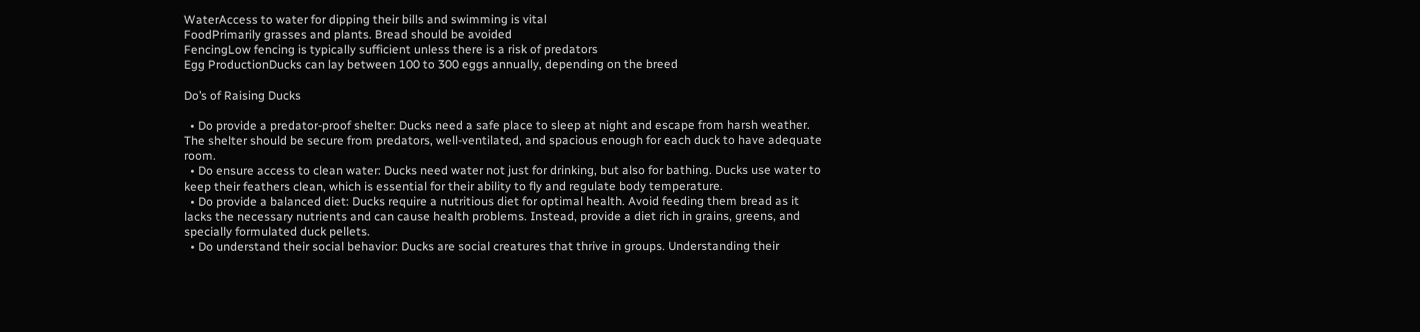WaterAccess to water for dipping their bills and swimming is vital
FoodPrimarily grasses and plants. Bread should be avoided
FencingLow fencing is typically sufficient unless there is a risk of predators
Egg ProductionDucks can lay between 100 to 300 eggs annually, depending on the breed

Do’s of Raising Ducks

  • Do provide a predator-proof shelter: Ducks need a safe place to sleep at night and escape from harsh weather. The shelter should be secure from predators, well-ventilated, and spacious enough for each duck to have adequate room.
  • Do ensure access to clean water: Ducks need water not just for drinking, but also for bathing. Ducks use water to keep their feathers clean, which is essential for their ability to fly and regulate body temperature.
  • Do provide a balanced diet: Ducks require a nutritious diet for optimal health. Avoid feeding them bread as it lacks the necessary nutrients and can cause health problems. Instead, provide a diet rich in grains, greens, and specially formulated duck pellets.
  • Do understand their social behavior: Ducks are social creatures that thrive in groups. Understanding their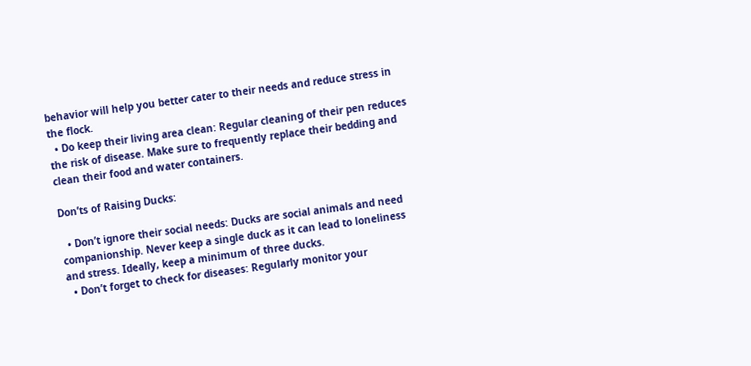behavior will help you better cater to their needs and reduce stress in the flock.
  • Do keep their living area clean: Regular cleaning of their pen reduces the risk of disease. Make sure to frequently replace their bedding and clean their food and water containers.

Don’ts of Raising Ducks:

  • Don’t ignore their social needs: Ducks are social animals and need companionship. Never keep a single duck as it can lead to loneliness and stress. Ideally, keep a minimum of three ducks.
  • Don’t forget to check for diseases: Regularly monitor your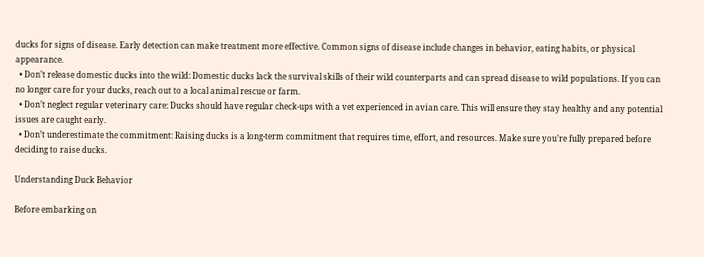ducks for signs of disease. Early detection can make treatment more effective. Common signs of disease include changes in behavior, eating habits, or physical appearance.
  • Don’t release domestic ducks into the wild: Domestic ducks lack the survival skills of their wild counterparts and can spread disease to wild populations. If you can no longer care for your ducks, reach out to a local animal rescue or farm.
  • Don’t neglect regular veterinary care: Ducks should have regular check-ups with a vet experienced in avian care. This will ensure they stay healthy and any potential issues are caught early.
  • Don’t underestimate the commitment: Raising ducks is a long-term commitment that requires time, effort, and resources. Make sure you’re fully prepared before deciding to raise ducks.

Understanding Duck Behavior

Before embarking on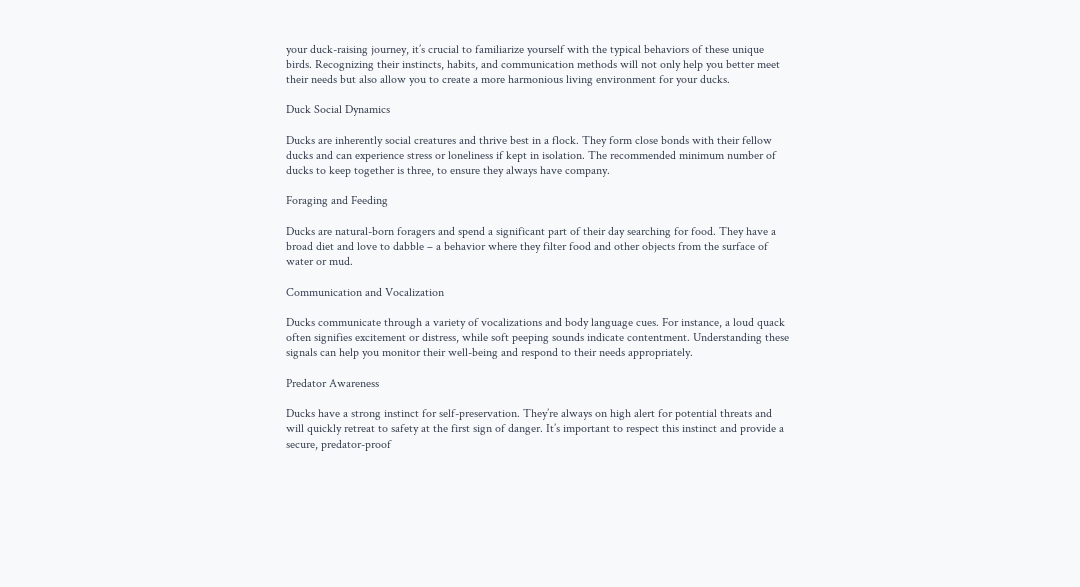your duck-raising journey, it’s crucial to familiarize yourself with the typical behaviors of these unique birds. Recognizing their instincts, habits, and communication methods will not only help you better meet their needs but also allow you to create a more harmonious living environment for your ducks.

Duck Social Dynamics

Ducks are inherently social creatures and thrive best in a flock. They form close bonds with their fellow ducks and can experience stress or loneliness if kept in isolation. The recommended minimum number of ducks to keep together is three, to ensure they always have company.

Foraging and Feeding

Ducks are natural-born foragers and spend a significant part of their day searching for food. They have a broad diet and love to dabble – a behavior where they filter food and other objects from the surface of water or mud.

Communication and Vocalization

Ducks communicate through a variety of vocalizations and body language cues. For instance, a loud quack often signifies excitement or distress, while soft peeping sounds indicate contentment. Understanding these signals can help you monitor their well-being and respond to their needs appropriately.

Predator Awareness

Ducks have a strong instinct for self-preservation. They’re always on high alert for potential threats and will quickly retreat to safety at the first sign of danger. It’s important to respect this instinct and provide a secure, predator-proof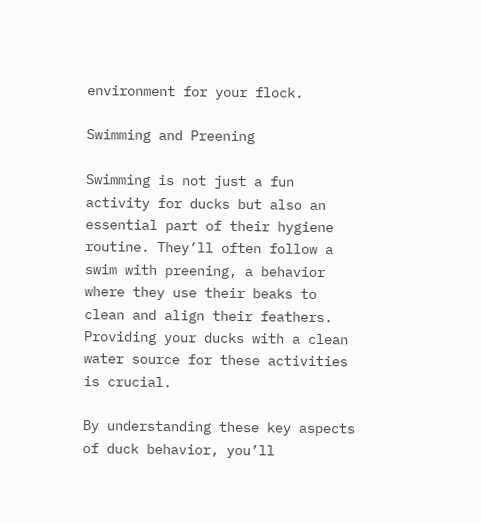environment for your flock.

Swimming and Preening

Swimming is not just a fun activity for ducks but also an essential part of their hygiene routine. They’ll often follow a swim with preening, a behavior where they use their beaks to clean and align their feathers. Providing your ducks with a clean water source for these activities is crucial.

By understanding these key aspects of duck behavior, you’ll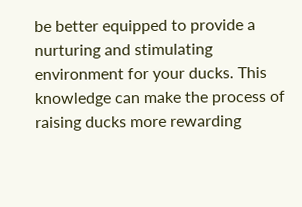be better equipped to provide a nurturing and stimulating environment for your ducks. This knowledge can make the process of raising ducks more rewarding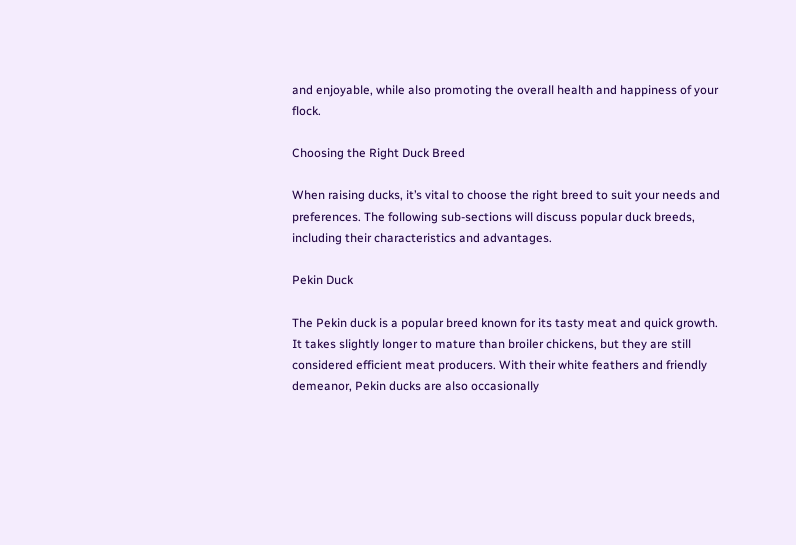and enjoyable, while also promoting the overall health and happiness of your flock.

Choosing the Right Duck Breed

When raising ducks, it’s vital to choose the right breed to suit your needs and preferences. The following sub-sections will discuss popular duck breeds, including their characteristics and advantages.

Pekin Duck

The Pekin duck is a popular breed known for its tasty meat and quick growth. It takes slightly longer to mature than broiler chickens, but they are still considered efficient meat producers. With their white feathers and friendly demeanor, Pekin ducks are also occasionally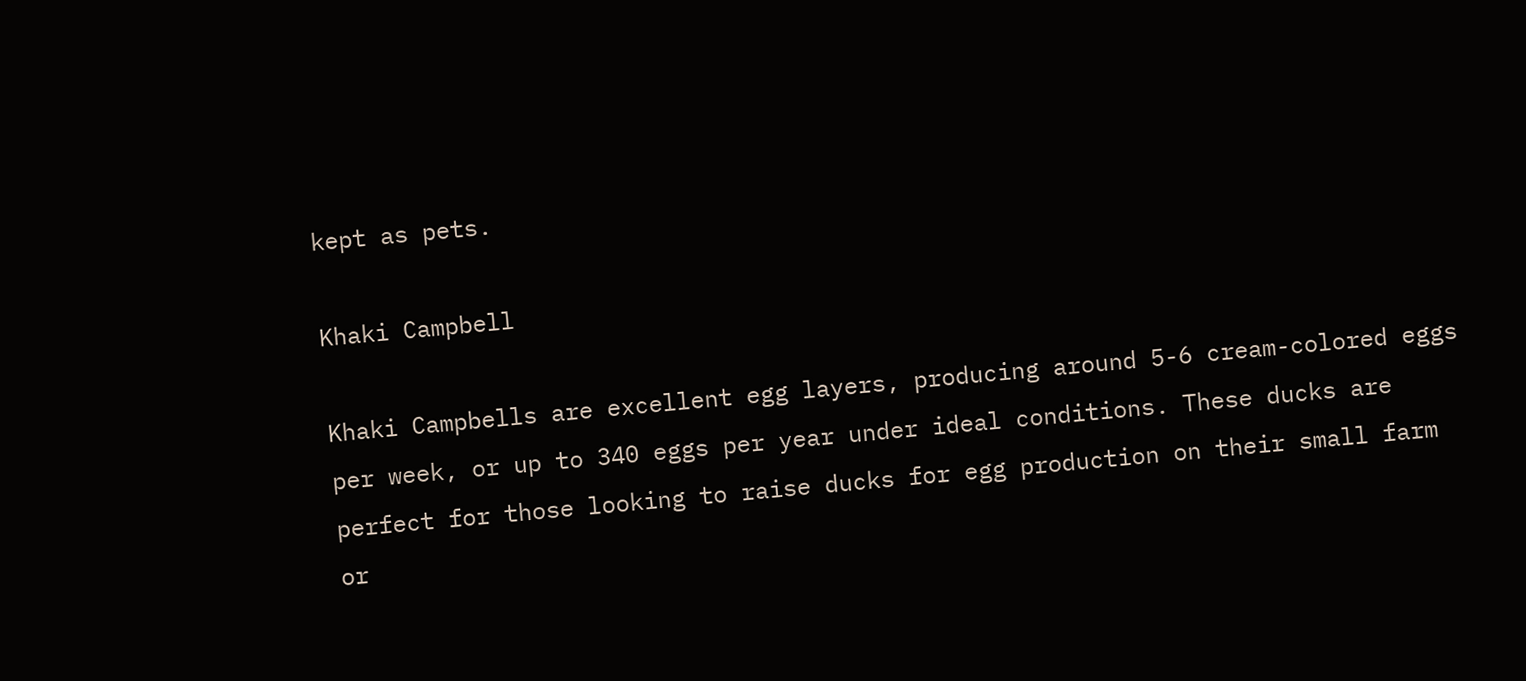kept as pets.

Khaki Campbell

Khaki Campbells are excellent egg layers, producing around 5-6 cream-colored eggs per week, or up to 340 eggs per year under ideal conditions. These ducks are perfect for those looking to raise ducks for egg production on their small farm or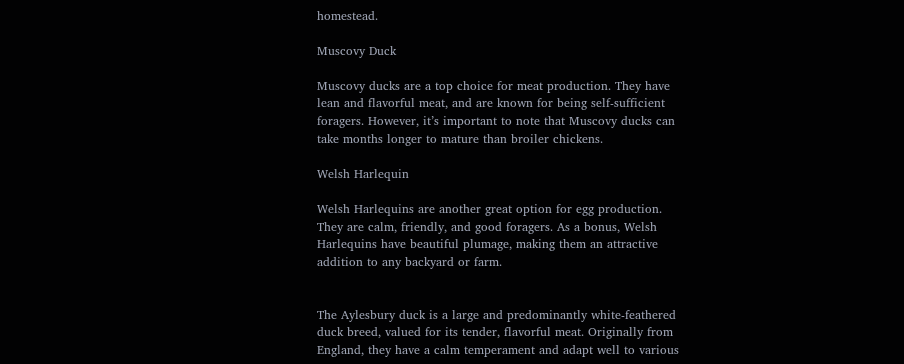homestead.

Muscovy Duck

Muscovy ducks are a top choice for meat production. They have lean and flavorful meat, and are known for being self-sufficient foragers. However, it’s important to note that Muscovy ducks can take months longer to mature than broiler chickens.

Welsh Harlequin

Welsh Harlequins are another great option for egg production. They are calm, friendly, and good foragers. As a bonus, Welsh Harlequins have beautiful plumage, making them an attractive addition to any backyard or farm.


The Aylesbury duck is a large and predominantly white-feathered duck breed, valued for its tender, flavorful meat. Originally from England, they have a calm temperament and adapt well to various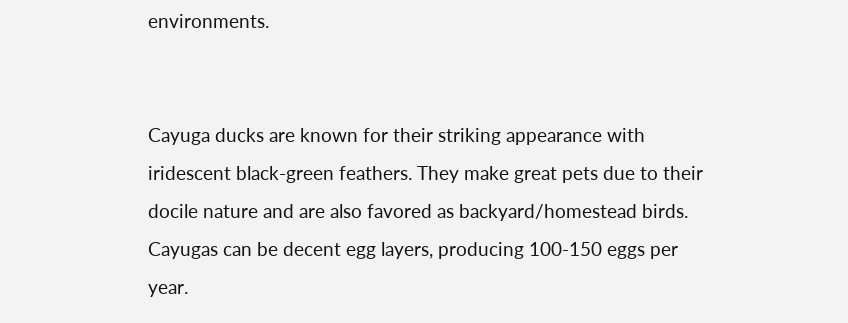environments.


Cayuga ducks are known for their striking appearance with iridescent black-green feathers. They make great pets due to their docile nature and are also favored as backyard/homestead birds. Cayugas can be decent egg layers, producing 100-150 eggs per year.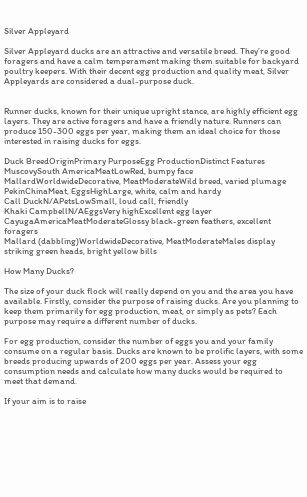Silver Appleyard

Silver Appleyard ducks are an attractive and versatile breed. They’re good foragers and have a calm temperament making them suitable for backyard poultry keepers. With their decent egg production and quality meat, Silver Appleyards are considered a dual-purpose duck.


Runner ducks, known for their unique upright stance, are highly efficient egg layers. They are active foragers and have a friendly nature. Runners can produce 150-300 eggs per year, making them an ideal choice for those interested in raising ducks for eggs.

Duck BreedOriginPrimary PurposeEgg ProductionDistinct Features
MuscovySouth AmericaMeatLowRed, bumpy face
MallardWorldwideDecorative, MeatModerateWild breed, varied plumage
PekinChinaMeat, EggsHighLarge, white, calm and hardy
Call DuckN/APetsLowSmall, loud call, friendly
Khaki CampbellN/AEggsVery highExcellent egg layer
CayugaAmericaMeatModerateGlossy black-green feathers, excellent foragers
Mallard (dabbling)WorldwideDecorative, MeatModerateMales display striking green heads, bright yellow bills

How Many Ducks?

The size of your duck flock will really depend on you and the area you have available. Firstly, consider the purpose of raising ducks. Are you planning to keep them primarily for egg production, meat, or simply as pets? Each purpose may require a different number of ducks.

For egg production, consider the number of eggs you and your family consume on a regular basis. Ducks are known to be prolific layers, with some breeds producing upwards of 200 eggs per year. Assess your egg consumption needs and calculate how many ducks would be required to meet that demand.

If your aim is to raise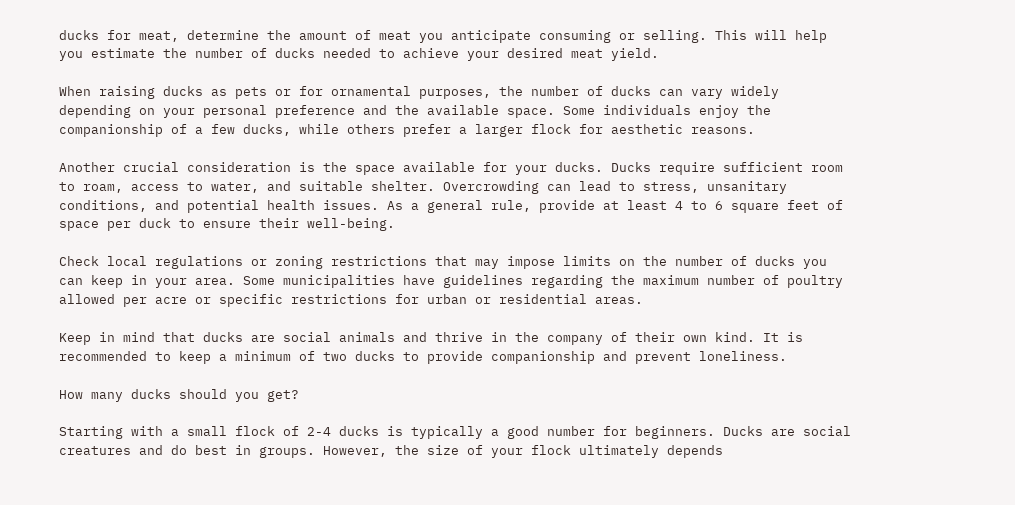ducks for meat, determine the amount of meat you anticipate consuming or selling. This will help you estimate the number of ducks needed to achieve your desired meat yield.

When raising ducks as pets or for ornamental purposes, the number of ducks can vary widely depending on your personal preference and the available space. Some individuals enjoy the companionship of a few ducks, while others prefer a larger flock for aesthetic reasons.

Another crucial consideration is the space available for your ducks. Ducks require sufficient room to roam, access to water, and suitable shelter. Overcrowding can lead to stress, unsanitary conditions, and potential health issues. As a general rule, provide at least 4 to 6 square feet of space per duck to ensure their well-being.

Check local regulations or zoning restrictions that may impose limits on the number of ducks you can keep in your area. Some municipalities have guidelines regarding the maximum number of poultry allowed per acre or specific restrictions for urban or residential areas.

Keep in mind that ducks are social animals and thrive in the company of their own kind. It is recommended to keep a minimum of two ducks to provide companionship and prevent loneliness.

How many ducks should you get?

Starting with a small flock of 2-4 ducks is typically a good number for beginners. Ducks are social creatures and do best in groups. However, the size of your flock ultimately depends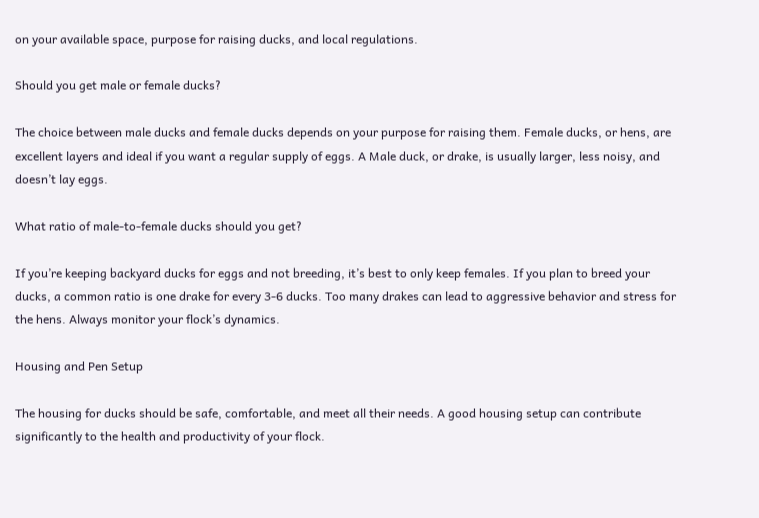on your available space, purpose for raising ducks, and local regulations.

Should you get male or female ducks?

The choice between male ducks and female ducks depends on your purpose for raising them. Female ducks, or hens, are excellent layers and ideal if you want a regular supply of eggs. A Male duck, or drake, is usually larger, less noisy, and doesn’t lay eggs.

What ratio of male-to-female ducks should you get?

If you’re keeping backyard ducks for eggs and not breeding, it’s best to only keep females. If you plan to breed your ducks, a common ratio is one drake for every 3-6 ducks. Too many drakes can lead to aggressive behavior and stress for the hens. Always monitor your flock’s dynamics.

Housing and Pen Setup

The housing for ducks should be safe, comfortable, and meet all their needs. A good housing setup can contribute significantly to the health and productivity of your flock.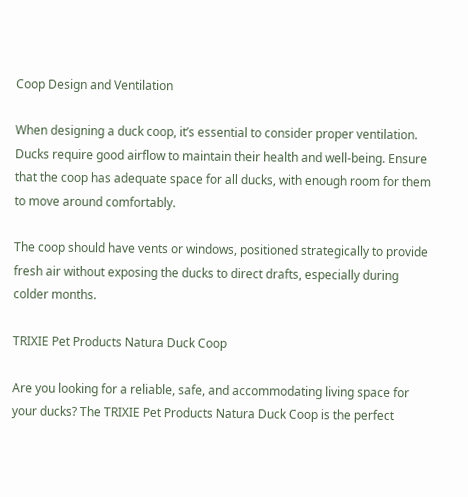Coop Design and Ventilation

When designing a duck coop, it’s essential to consider proper ventilation. Ducks require good airflow to maintain their health and well-being. Ensure that the coop has adequate space for all ducks, with enough room for them to move around comfortably.

The coop should have vents or windows, positioned strategically to provide fresh air without exposing the ducks to direct drafts, especially during colder months.

TRIXIE Pet Products Natura Duck Coop

Are you looking for a reliable, safe, and accommodating living space for your ducks? The TRIXIE Pet Products Natura Duck Coop is the perfect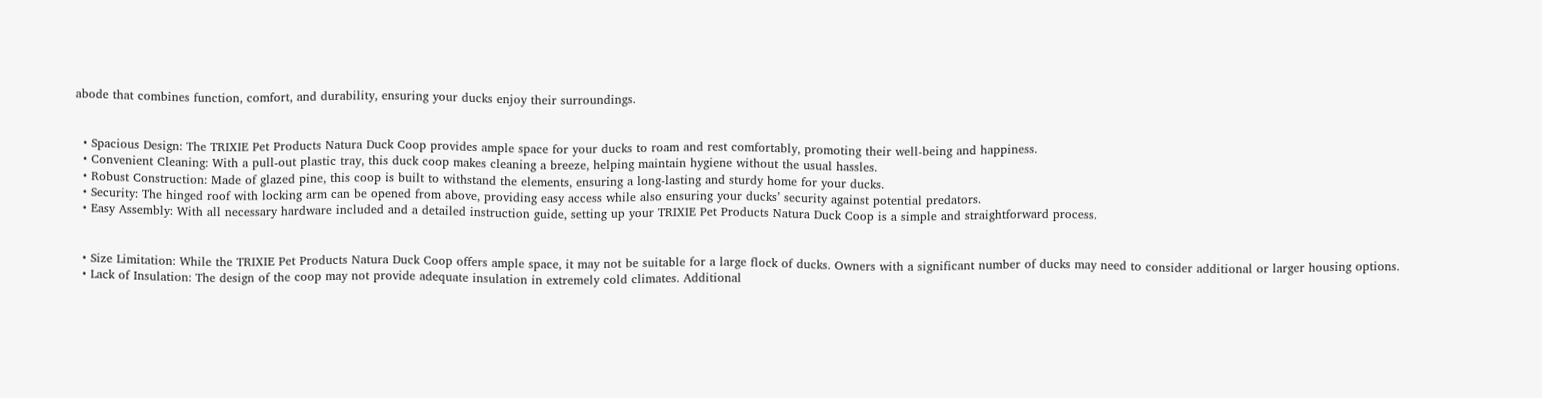abode that combines function, comfort, and durability, ensuring your ducks enjoy their surroundings.


  • Spacious Design: The TRIXIE Pet Products Natura Duck Coop provides ample space for your ducks to roam and rest comfortably, promoting their well-being and happiness.
  • Convenient Cleaning: With a pull-out plastic tray, this duck coop makes cleaning a breeze, helping maintain hygiene without the usual hassles.
  • Robust Construction: Made of glazed pine, this coop is built to withstand the elements, ensuring a long-lasting and sturdy home for your ducks.
  • Security: The hinged roof with locking arm can be opened from above, providing easy access while also ensuring your ducks’ security against potential predators.
  • Easy Assembly: With all necessary hardware included and a detailed instruction guide, setting up your TRIXIE Pet Products Natura Duck Coop is a simple and straightforward process.


  • Size Limitation: While the TRIXIE Pet Products Natura Duck Coop offers ample space, it may not be suitable for a large flock of ducks. Owners with a significant number of ducks may need to consider additional or larger housing options.
  • Lack of Insulation: The design of the coop may not provide adequate insulation in extremely cold climates. Additional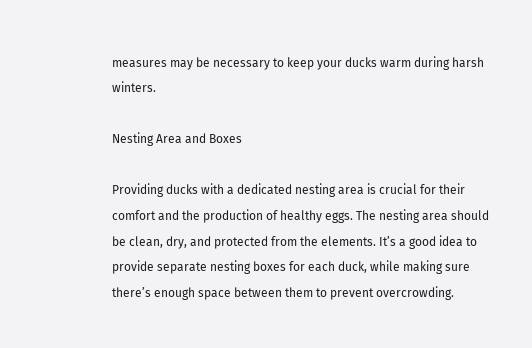measures may be necessary to keep your ducks warm during harsh winters.

Nesting Area and Boxes

Providing ducks with a dedicated nesting area is crucial for their comfort and the production of healthy eggs. The nesting area should be clean, dry, and protected from the elements. It’s a good idea to provide separate nesting boxes for each duck, while making sure there’s enough space between them to prevent overcrowding.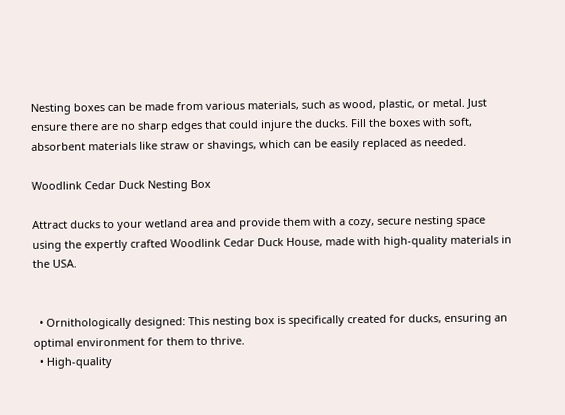Nesting boxes can be made from various materials, such as wood, plastic, or metal. Just ensure there are no sharp edges that could injure the ducks. Fill the boxes with soft, absorbent materials like straw or shavings, which can be easily replaced as needed.

Woodlink Cedar Duck Nesting Box

Attract ducks to your wetland area and provide them with a cozy, secure nesting space using the expertly crafted Woodlink Cedar Duck House, made with high-quality materials in the USA.


  • Ornithologically designed: This nesting box is specifically created for ducks, ensuring an optimal environment for them to thrive.
  • High-quality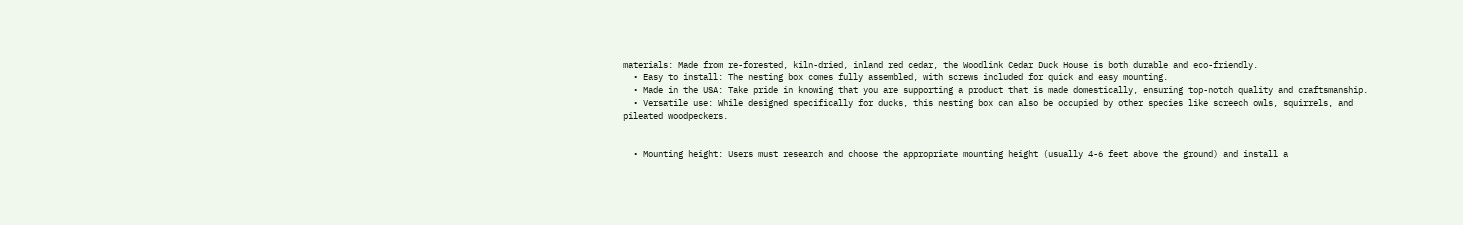materials: Made from re-forested, kiln-dried, inland red cedar, the Woodlink Cedar Duck House is both durable and eco-friendly.
  • Easy to install: The nesting box comes fully assembled, with screws included for quick and easy mounting.
  • Made in the USA: Take pride in knowing that you are supporting a product that is made domestically, ensuring top-notch quality and craftsmanship.
  • Versatile use: While designed specifically for ducks, this nesting box can also be occupied by other species like screech owls, squirrels, and pileated woodpeckers.


  • Mounting height: Users must research and choose the appropriate mounting height (usually 4-6 feet above the ground) and install a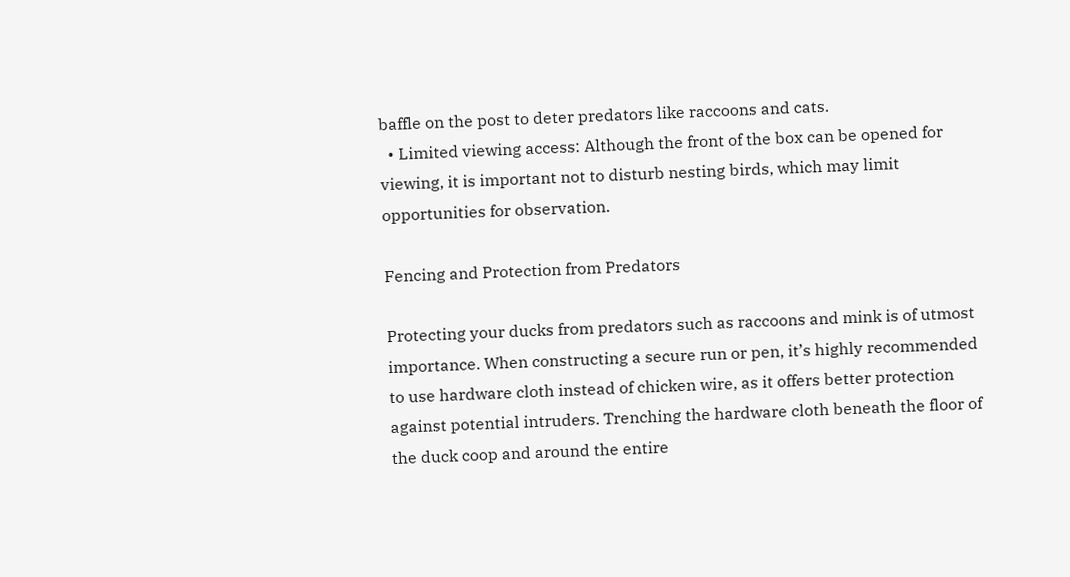baffle on the post to deter predators like raccoons and cats.
  • Limited viewing access: Although the front of the box can be opened for viewing, it is important not to disturb nesting birds, which may limit opportunities for observation.

Fencing and Protection from Predators

Protecting your ducks from predators such as raccoons and mink is of utmost importance. When constructing a secure run or pen, it’s highly recommended to use hardware cloth instead of chicken wire, as it offers better protection against potential intruders. Trenching the hardware cloth beneath the floor of the duck coop and around the entire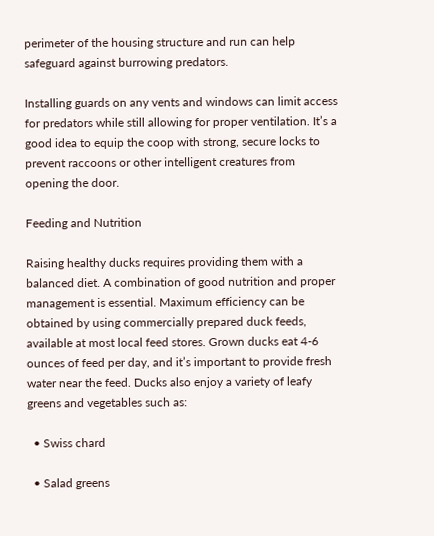perimeter of the housing structure and run can help safeguard against burrowing predators.

Installing guards on any vents and windows can limit access for predators while still allowing for proper ventilation. It’s a good idea to equip the coop with strong, secure locks to prevent raccoons or other intelligent creatures from opening the door.

Feeding and Nutrition

Raising healthy ducks requires providing them with a balanced diet. A combination of good nutrition and proper management is essential. Maximum efficiency can be obtained by using commercially prepared duck feeds, available at most local feed stores. Grown ducks eat 4-6 ounces of feed per day, and it’s important to provide fresh water near the feed. Ducks also enjoy a variety of leafy greens and vegetables such as:

  • Swiss chard

  • Salad greens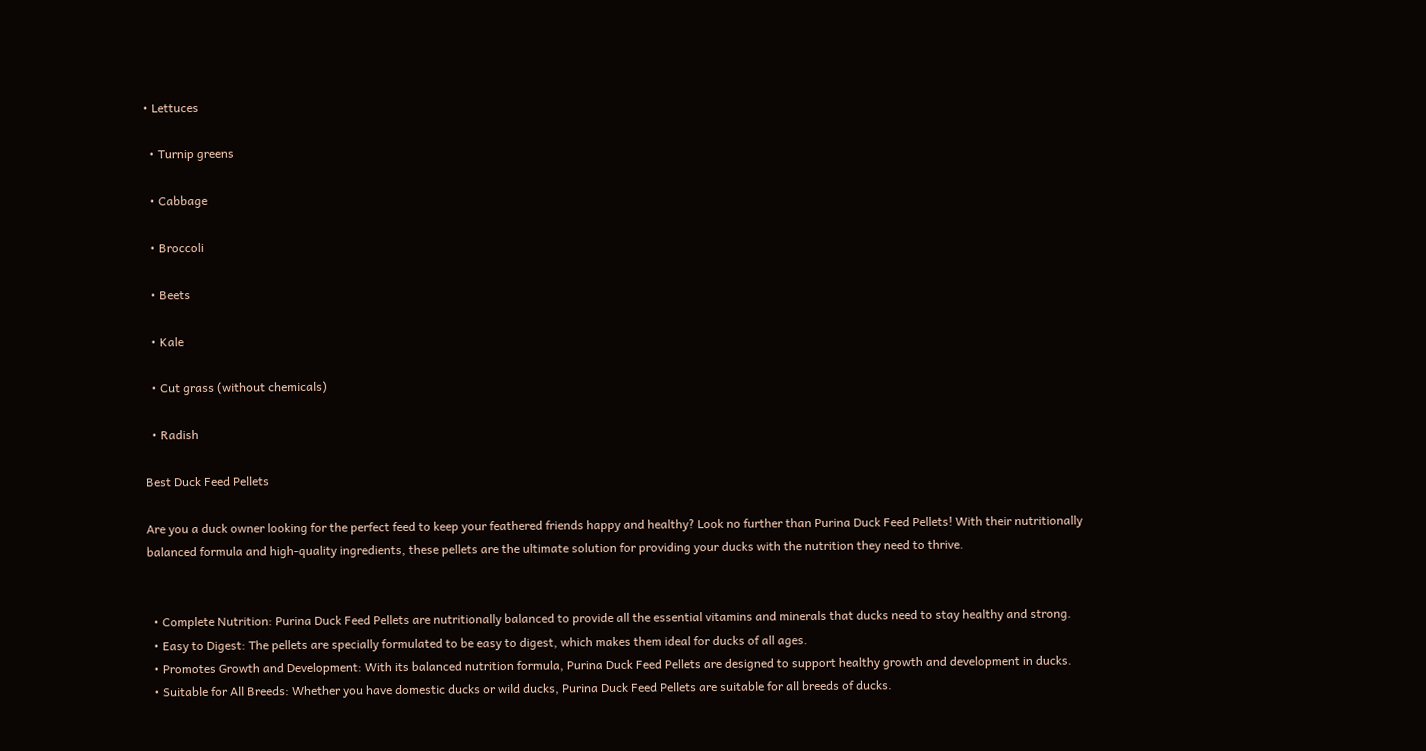• Lettuces

  • Turnip greens

  • Cabbage

  • Broccoli

  • Beets

  • Kale

  • Cut grass (without chemicals)

  • Radish

Best Duck Feed Pellets

Are you a duck owner looking for the perfect feed to keep your feathered friends happy and healthy? Look no further than Purina Duck Feed Pellets! With their nutritionally balanced formula and high-quality ingredients, these pellets are the ultimate solution for providing your ducks with the nutrition they need to thrive.


  • Complete Nutrition: Purina Duck Feed Pellets are nutritionally balanced to provide all the essential vitamins and minerals that ducks need to stay healthy and strong.
  • Easy to Digest: The pellets are specially formulated to be easy to digest, which makes them ideal for ducks of all ages.
  • Promotes Growth and Development: With its balanced nutrition formula, Purina Duck Feed Pellets are designed to support healthy growth and development in ducks.
  • Suitable for All Breeds: Whether you have domestic ducks or wild ducks, Purina Duck Feed Pellets are suitable for all breeds of ducks.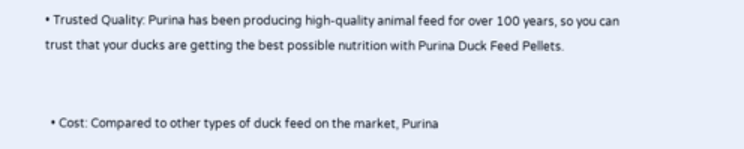• Trusted Quality: Purina has been producing high-quality animal feed for over 100 years, so you can trust that your ducks are getting the best possible nutrition with Purina Duck Feed Pellets.


  • Cost: Compared to other types of duck feed on the market, Purina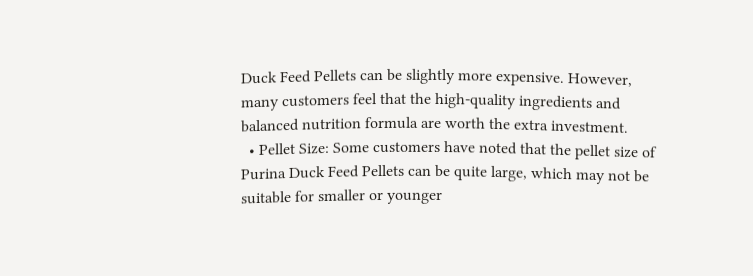Duck Feed Pellets can be slightly more expensive. However, many customers feel that the high-quality ingredients and balanced nutrition formula are worth the extra investment.
  • Pellet Size: Some customers have noted that the pellet size of Purina Duck Feed Pellets can be quite large, which may not be suitable for smaller or younger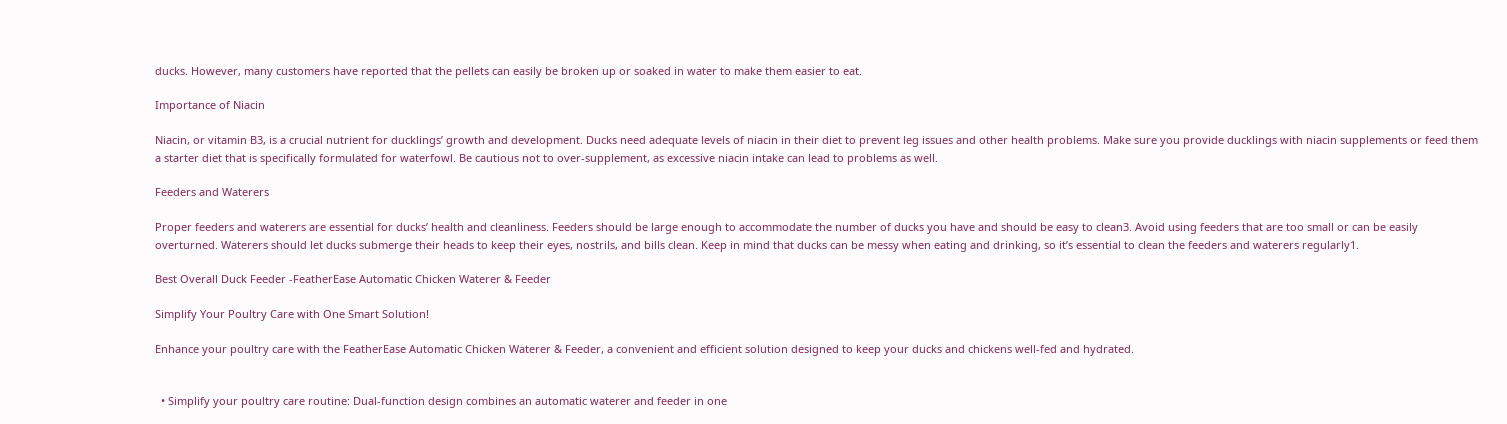ducks. However, many customers have reported that the pellets can easily be broken up or soaked in water to make them easier to eat.

Importance of Niacin

Niacin, or vitamin B3, is a crucial nutrient for ducklings’ growth and development. Ducks need adequate levels of niacin in their diet to prevent leg issues and other health problems. Make sure you provide ducklings with niacin supplements or feed them a starter diet that is specifically formulated for waterfowl. Be cautious not to over-supplement, as excessive niacin intake can lead to problems as well.

Feeders and Waterers

Proper feeders and waterers are essential for ducks’ health and cleanliness. Feeders should be large enough to accommodate the number of ducks you have and should be easy to clean3. Avoid using feeders that are too small or can be easily overturned. Waterers should let ducks submerge their heads to keep their eyes, nostrils, and bills clean. Keep in mind that ducks can be messy when eating and drinking, so it’s essential to clean the feeders and waterers regularly1.

Best Overall Duck Feeder -FeatherEase Automatic Chicken Waterer & Feeder

Simplify Your Poultry Care with One Smart Solution!

Enhance your poultry care with the FeatherEase Automatic Chicken Waterer & Feeder, a convenient and efficient solution designed to keep your ducks and chickens well-fed and hydrated.


  • Simplify your poultry care routine: Dual-function design combines an automatic waterer and feeder in one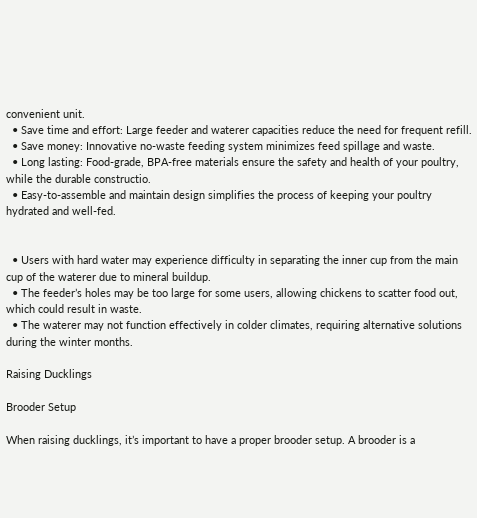convenient unit.
  • Save time and effort: Large feeder and waterer capacities reduce the need for frequent refill.
  • Save money: Innovative no-waste feeding system minimizes feed spillage and waste.
  • Long lasting: Food-grade, BPA-free materials ensure the safety and health of your poultry, while the durable constructio.
  • Easy-to-assemble and maintain design simplifies the process of keeping your poultry hydrated and well-fed.


  • Users with hard water may experience difficulty in separating the inner cup from the main cup of the waterer due to mineral buildup.
  • The feeder’s holes may be too large for some users, allowing chickens to scatter food out, which could result in waste.
  • The waterer may not function effectively in colder climates, requiring alternative solutions during the winter months.

Raising Ducklings

Brooder Setup

When raising ducklings, it’s important to have a proper brooder setup. A brooder is a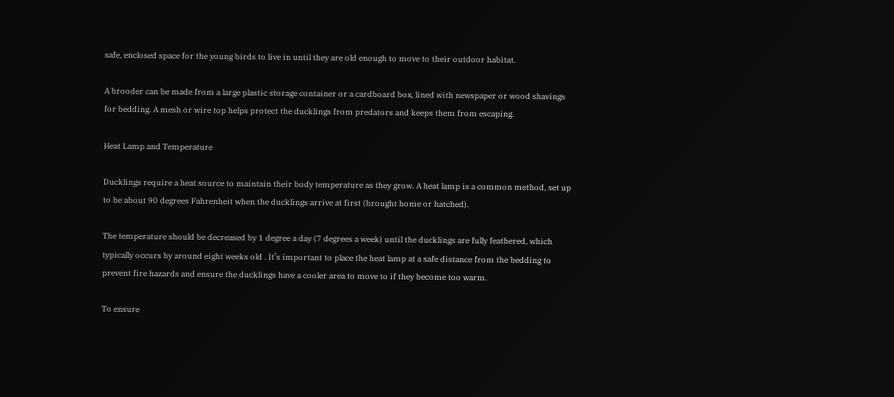safe, enclosed space for the young birds to live in until they are old enough to move to their outdoor habitat.

A brooder can be made from a large plastic storage container or a cardboard box, lined with newspaper or wood shavings for bedding. A mesh or wire top helps protect the ducklings from predators and keeps them from escaping.

Heat Lamp and Temperature

Ducklings require a heat source to maintain their body temperature as they grow. A heat lamp is a common method, set up to be about 90 degrees Fahrenheit when the ducklings arrive at first (brought home or hatched).

The temperature should be decreased by 1 degree a day (7 degrees a week) until the ducklings are fully feathered, which typically occurs by around eight weeks old . It’s important to place the heat lamp at a safe distance from the bedding to prevent fire hazards and ensure the ducklings have a cooler area to move to if they become too warm.

To ensure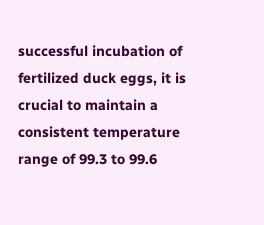successful incubation of fertilized duck eggs, it is crucial to maintain a consistent temperature range of 99.3 to 99.6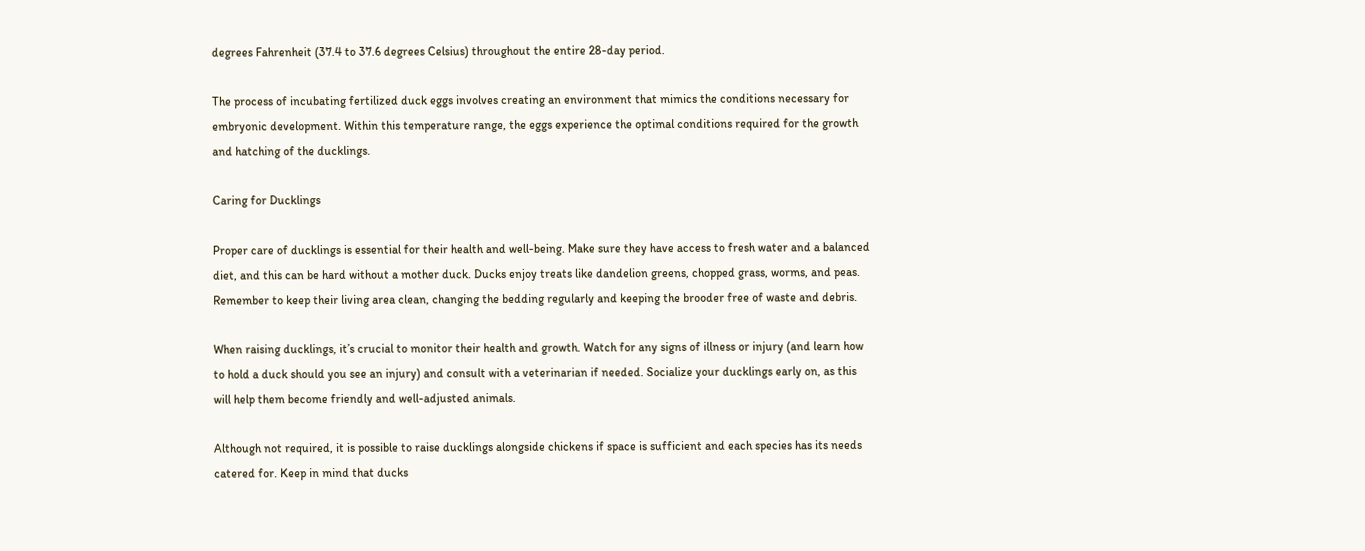degrees Fahrenheit (37.4 to 37.6 degrees Celsius) throughout the entire 28-day period.

The process of incubating fertilized duck eggs involves creating an environment that mimics the conditions necessary for embryonic development. Within this temperature range, the eggs experience the optimal conditions required for the growth and hatching of the ducklings.

Caring for Ducklings

Proper care of ducklings is essential for their health and well-being. Make sure they have access to fresh water and a balanced diet, and this can be hard without a mother duck. Ducks enjoy treats like dandelion greens, chopped grass, worms, and peas. Remember to keep their living area clean, changing the bedding regularly and keeping the brooder free of waste and debris.

When raising ducklings, it’s crucial to monitor their health and growth. Watch for any signs of illness or injury (and learn how to hold a duck should you see an injury) and consult with a veterinarian if needed. Socialize your ducklings early on, as this will help them become friendly and well-adjusted animals.

Although not required, it is possible to raise ducklings alongside chickens if space is sufficient and each species has its needs catered for. Keep in mind that ducks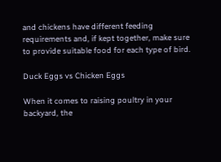and chickens have different feeding requirements and, if kept together, make sure to provide suitable food for each type of bird.

Duck Eggs vs Chicken Eggs

When it comes to raising poultry in your backyard, the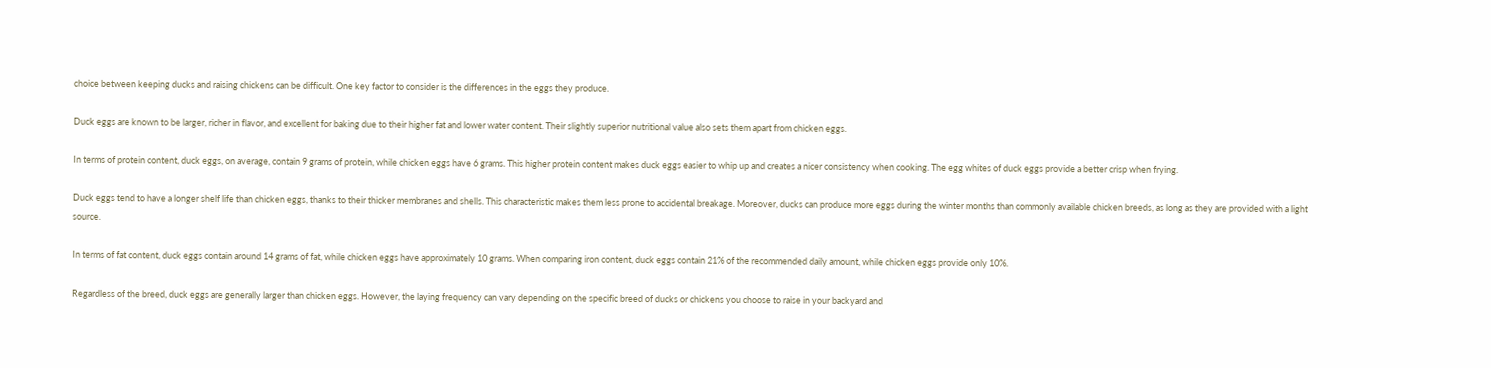choice between keeping ducks and raising chickens can be difficult. One key factor to consider is the differences in the eggs they produce.

Duck eggs are known to be larger, richer in flavor, and excellent for baking due to their higher fat and lower water content. Their slightly superior nutritional value also sets them apart from chicken eggs.

In terms of protein content, duck eggs, on average, contain 9 grams of protein, while chicken eggs have 6 grams. This higher protein content makes duck eggs easier to whip up and creates a nicer consistency when cooking. The egg whites of duck eggs provide a better crisp when frying.

Duck eggs tend to have a longer shelf life than chicken eggs, thanks to their thicker membranes and shells. This characteristic makes them less prone to accidental breakage. Moreover, ducks can produce more eggs during the winter months than commonly available chicken breeds, as long as they are provided with a light source.

In terms of fat content, duck eggs contain around 14 grams of fat, while chicken eggs have approximately 10 grams. When comparing iron content, duck eggs contain 21% of the recommended daily amount, while chicken eggs provide only 10%.

Regardless of the breed, duck eggs are generally larger than chicken eggs. However, the laying frequency can vary depending on the specific breed of ducks or chickens you choose to raise in your backyard and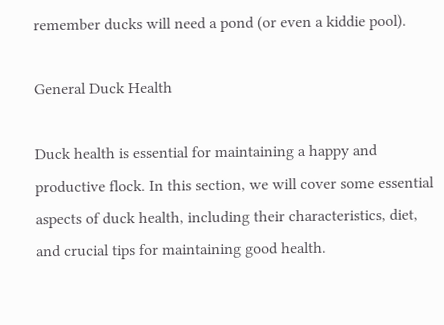remember ducks will need a pond (or even a kiddie pool).

General Duck Health

Duck health is essential for maintaining a happy and productive flock. In this section, we will cover some essential aspects of duck health, including their characteristics, diet, and crucial tips for maintaining good health.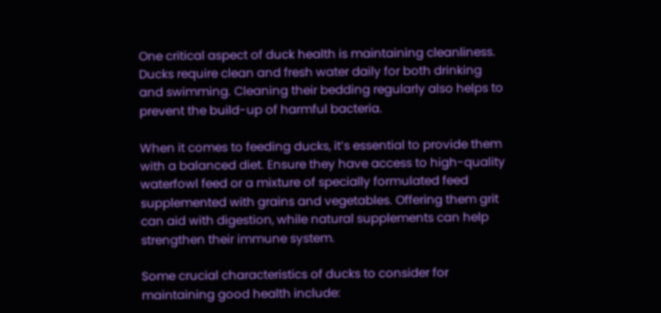One critical aspect of duck health is maintaining cleanliness. Ducks require clean and fresh water daily for both drinking and swimming. Cleaning their bedding regularly also helps to prevent the build-up of harmful bacteria.

When it comes to feeding ducks, it’s essential to provide them with a balanced diet. Ensure they have access to high-quality waterfowl feed or a mixture of specially formulated feed supplemented with grains and vegetables. Offering them grit can aid with digestion, while natural supplements can help strengthen their immune system.

Some crucial characteristics of ducks to consider for maintaining good health include: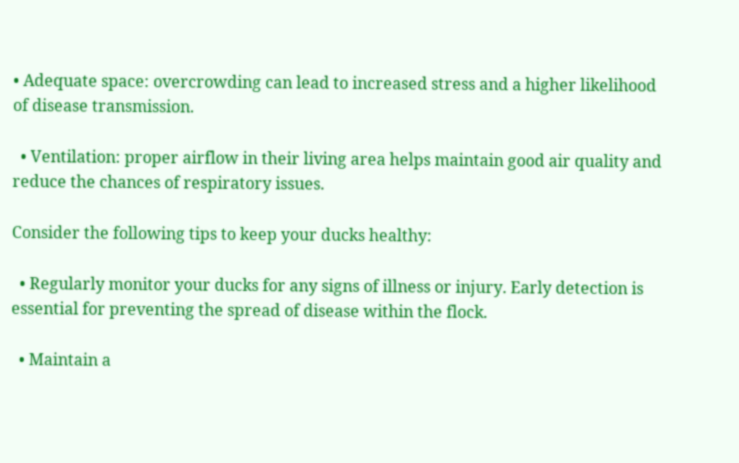• Adequate space: overcrowding can lead to increased stress and a higher likelihood of disease transmission.

  • Ventilation: proper airflow in their living area helps maintain good air quality and reduce the chances of respiratory issues.

Consider the following tips to keep your ducks healthy:

  • Regularly monitor your ducks for any signs of illness or injury. Early detection is essential for preventing the spread of disease within the flock.

  • Maintain a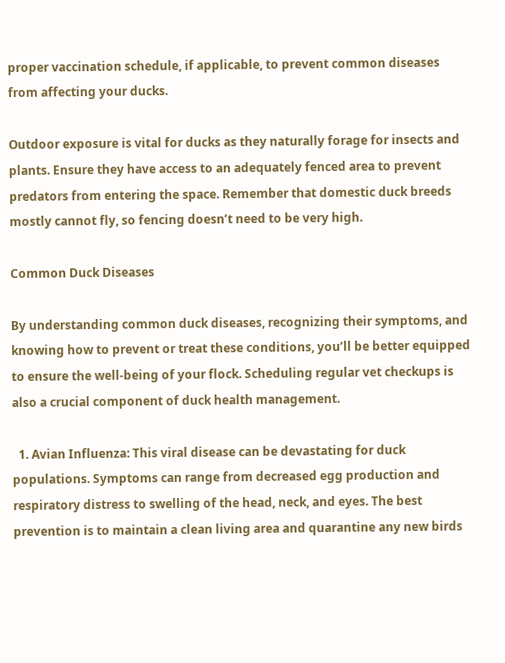proper vaccination schedule, if applicable, to prevent common diseases from affecting your ducks.

Outdoor exposure is vital for ducks as they naturally forage for insects and plants. Ensure they have access to an adequately fenced area to prevent predators from entering the space. Remember that domestic duck breeds mostly cannot fly, so fencing doesn’t need to be very high.

Common Duck Diseases

By understanding common duck diseases, recognizing their symptoms, and knowing how to prevent or treat these conditions, you’ll be better equipped to ensure the well-being of your flock. Scheduling regular vet checkups is also a crucial component of duck health management.

  1. Avian Influenza: This viral disease can be devastating for duck populations. Symptoms can range from decreased egg production and respiratory distress to swelling of the head, neck, and eyes. The best prevention is to maintain a clean living area and quarantine any new birds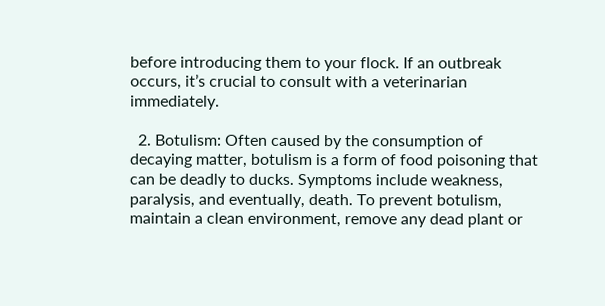before introducing them to your flock. If an outbreak occurs, it’s crucial to consult with a veterinarian immediately.

  2. Botulism: Often caused by the consumption of decaying matter, botulism is a form of food poisoning that can be deadly to ducks. Symptoms include weakness, paralysis, and eventually, death. To prevent botulism, maintain a clean environment, remove any dead plant or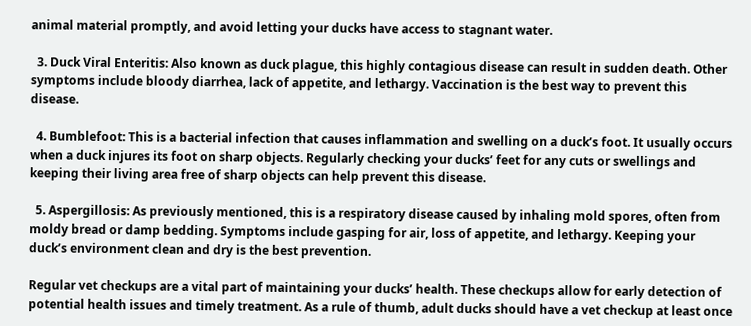animal material promptly, and avoid letting your ducks have access to stagnant water.

  3. Duck Viral Enteritis: Also known as duck plague, this highly contagious disease can result in sudden death. Other symptoms include bloody diarrhea, lack of appetite, and lethargy. Vaccination is the best way to prevent this disease.

  4. Bumblefoot: This is a bacterial infection that causes inflammation and swelling on a duck’s foot. It usually occurs when a duck injures its foot on sharp objects. Regularly checking your ducks’ feet for any cuts or swellings and keeping their living area free of sharp objects can help prevent this disease.

  5. Aspergillosis: As previously mentioned, this is a respiratory disease caused by inhaling mold spores, often from moldy bread or damp bedding. Symptoms include gasping for air, loss of appetite, and lethargy. Keeping your duck’s environment clean and dry is the best prevention.

Regular vet checkups are a vital part of maintaining your ducks’ health. These checkups allow for early detection of potential health issues and timely treatment. As a rule of thumb, adult ducks should have a vet checkup at least once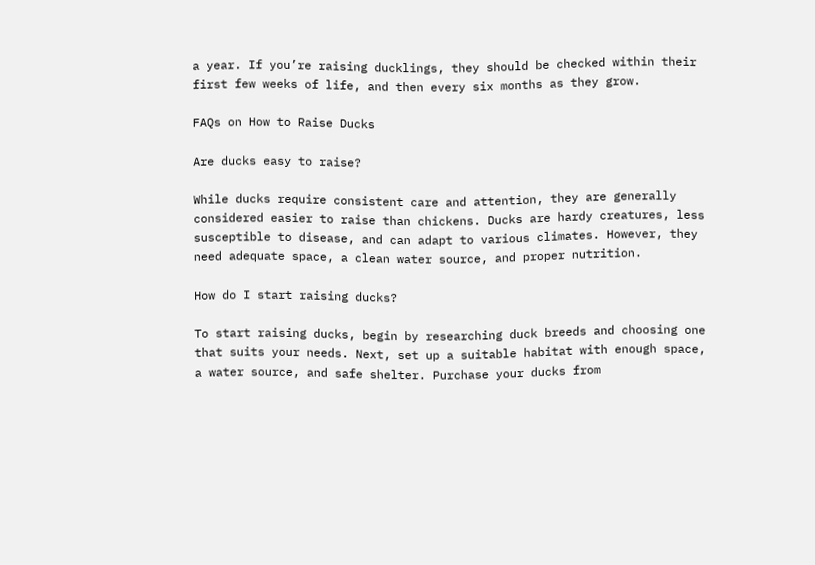a year. If you’re raising ducklings, they should be checked within their first few weeks of life, and then every six months as they grow.

FAQs on How to Raise Ducks

Are ducks easy to raise?

While ducks require consistent care and attention, they are generally considered easier to raise than chickens. Ducks are hardy creatures, less susceptible to disease, and can adapt to various climates. However, they need adequate space, a clean water source, and proper nutrition.

How do I start raising ducks?

To start raising ducks, begin by researching duck breeds and choosing one that suits your needs. Next, set up a suitable habitat with enough space, a water source, and safe shelter. Purchase your ducks from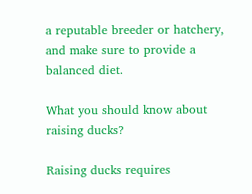a reputable breeder or hatchery, and make sure to provide a balanced diet.

What you should know about raising ducks?

Raising ducks requires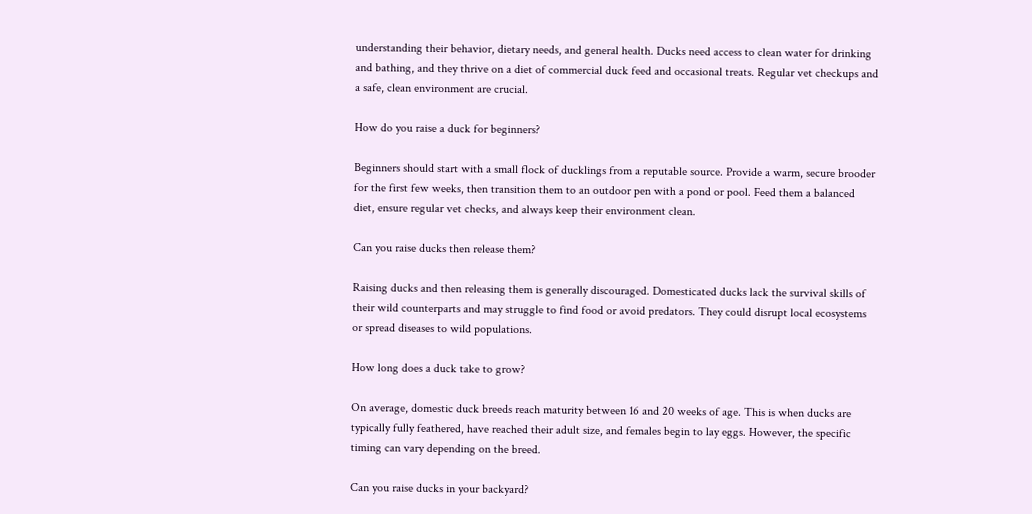understanding their behavior, dietary needs, and general health. Ducks need access to clean water for drinking and bathing, and they thrive on a diet of commercial duck feed and occasional treats. Regular vet checkups and a safe, clean environment are crucial.

How do you raise a duck for beginners?

Beginners should start with a small flock of ducklings from a reputable source. Provide a warm, secure brooder for the first few weeks, then transition them to an outdoor pen with a pond or pool. Feed them a balanced diet, ensure regular vet checks, and always keep their environment clean.

Can you raise ducks then release them?

Raising ducks and then releasing them is generally discouraged. Domesticated ducks lack the survival skills of their wild counterparts and may struggle to find food or avoid predators. They could disrupt local ecosystems or spread diseases to wild populations.

How long does a duck take to grow?

On average, domestic duck breeds reach maturity between 16 and 20 weeks of age. This is when ducks are typically fully feathered, have reached their adult size, and females begin to lay eggs. However, the specific timing can vary depending on the breed.

Can you raise ducks in your backyard?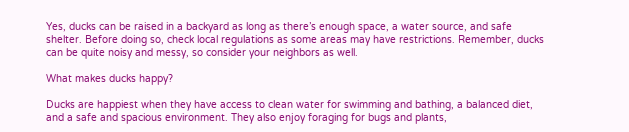Yes, ducks can be raised in a backyard as long as there’s enough space, a water source, and safe shelter. Before doing so, check local regulations as some areas may have restrictions. Remember, ducks can be quite noisy and messy, so consider your neighbors as well.

What makes ducks happy?

Ducks are happiest when they have access to clean water for swimming and bathing, a balanced diet, and a safe and spacious environment. They also enjoy foraging for bugs and plants,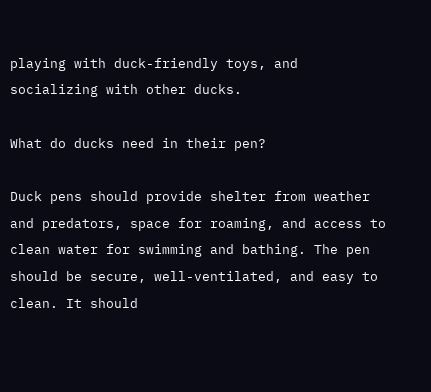playing with duck-friendly toys, and socializing with other ducks.

What do ducks need in their pen?

Duck pens should provide shelter from weather and predators, space for roaming, and access to clean water for swimming and bathing. The pen should be secure, well-ventilated, and easy to clean. It should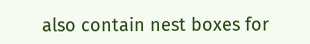also contain nest boxes for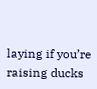laying if you’re raising ducks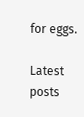for eggs.

Latest posts